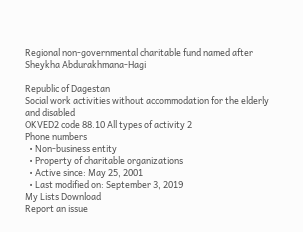Regional non-governmental charitable fund named after Sheykha Abdurakhmana-Hagi

Republic of Dagestan
Social work activities without accommodation for the elderly and disabled
OKVED2 code 88.10 All types of activity 2
Phone numbers
  • Non-business entity
  • Property of charitable organizations
  • Active since: May 25, 2001
  • Last modified on: September 3, 2019
My Lists Download
Report an issue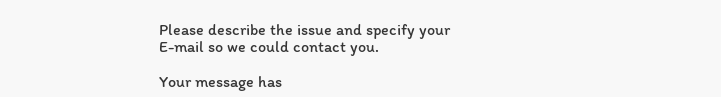Please describe the issue and specify your E-mail so we could contact you.

Your message has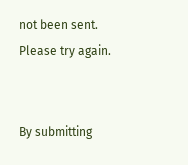not been sent. Please try again.


By submitting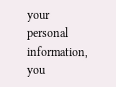your personal information, you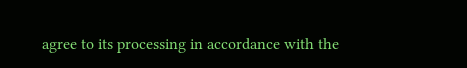agree to its processing in accordance with the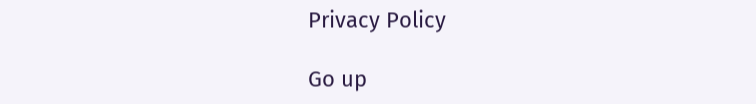Privacy Policy

Go up